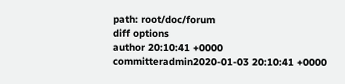path: root/doc/forum
diff options
author 20:10:41 +0000
committeradmin2020-01-03 20:10:41 +0000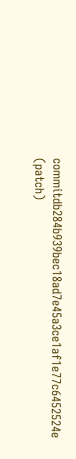commitdb284b939bec18ad7e45a3ce1af1e77c6452524e (patch)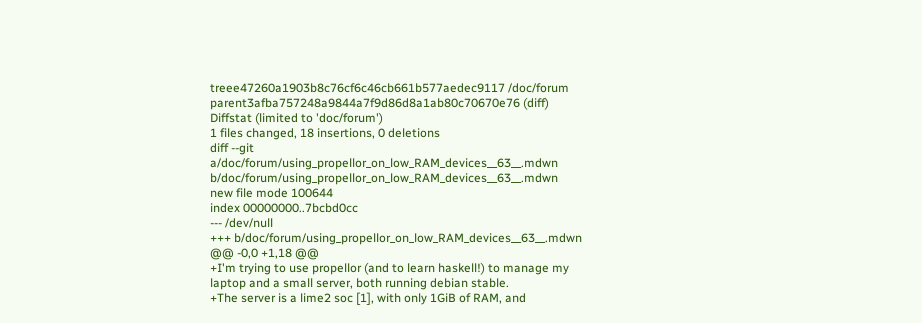treee47260a1903b8c76cf6c46cb661b577aedec9117 /doc/forum
parent3afba757248a9844a7f9d86d8a1ab80c70670e76 (diff)
Diffstat (limited to 'doc/forum')
1 files changed, 18 insertions, 0 deletions
diff --git a/doc/forum/using_propellor_on_low_RAM_devices__63__.mdwn b/doc/forum/using_propellor_on_low_RAM_devices__63__.mdwn
new file mode 100644
index 00000000..7bcbd0cc
--- /dev/null
+++ b/doc/forum/using_propellor_on_low_RAM_devices__63__.mdwn
@@ -0,0 +1,18 @@
+I'm trying to use propellor (and to learn haskell!) to manage my laptop and a small server, both running debian stable.
+The server is a lime2 soc [1], with only 1GiB of RAM, and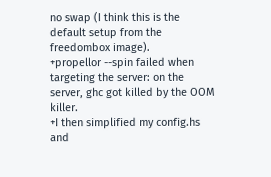no swap (I think this is the default setup from the freedombox image).
+propellor --spin failed when targeting the server: on the server, ghc got killed by the OOM killer.
+I then simplified my config.hs and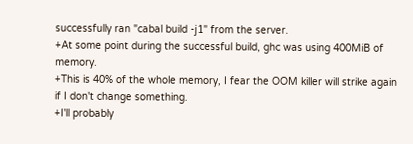successfully ran "cabal build -j1" from the server.
+At some point during the successful build, ghc was using 400MiB of memory.
+This is 40% of the whole memory, I fear the OOM killer will strike again if I don't change something.
+I'll probably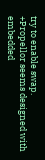try to enable swap.
+Propellor seems designed with embedded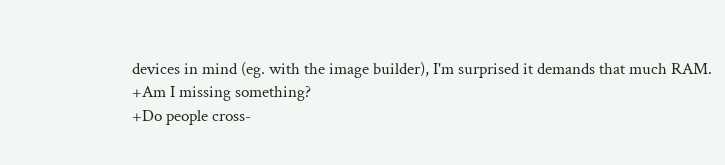devices in mind (eg. with the image builder), I'm surprised it demands that much RAM.
+Am I missing something?
+Do people cross-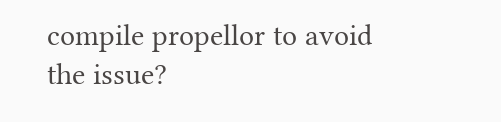compile propellor to avoid the issue?